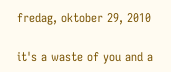fredag, oktober 29, 2010

it's a waste of you and a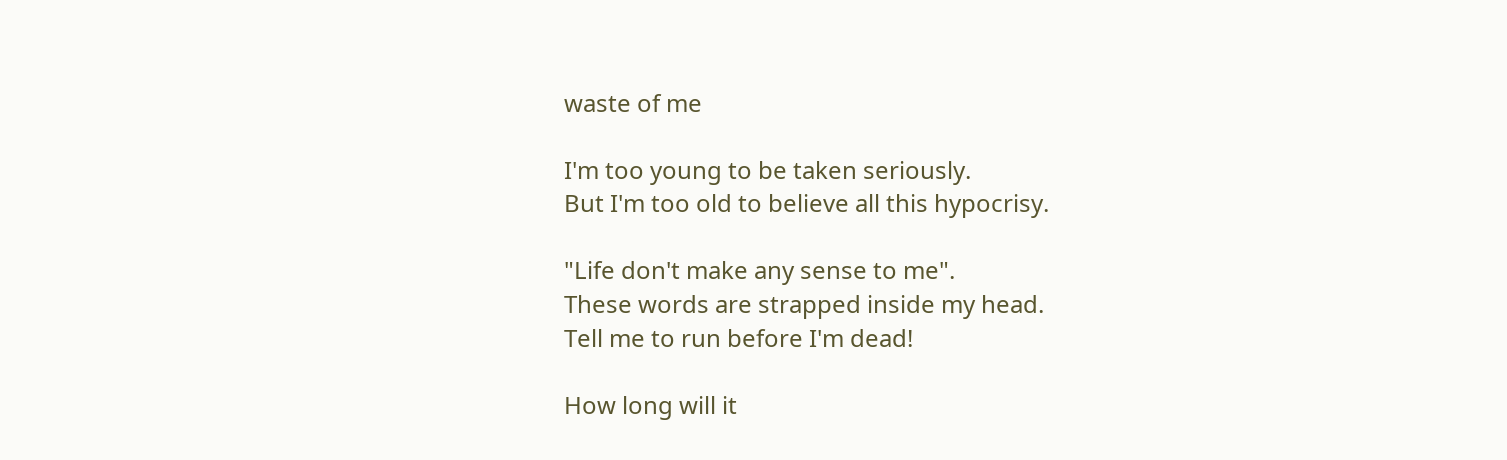waste of me

I'm too young to be taken seriously.
But I'm too old to believe all this hypocrisy.

"Life don't make any sense to me".
These words are strapped inside my head.
Tell me to run before I'm dead!

How long will it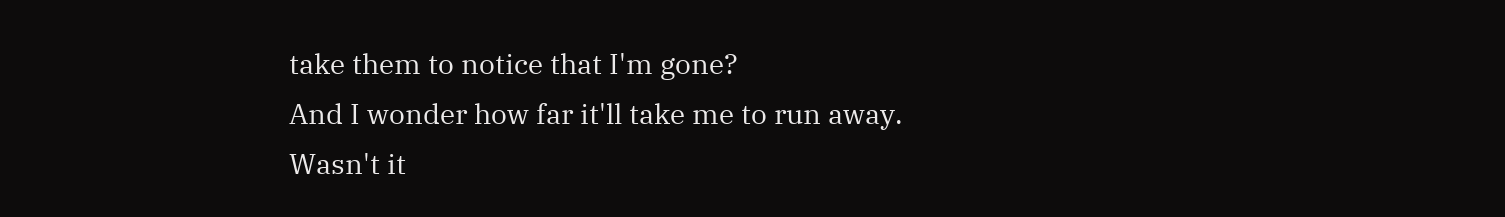take them to notice that I'm gone?
And I wonder how far it'll take me to run away.
Wasn't it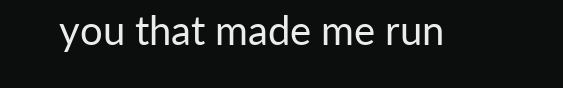you that made me run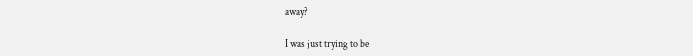away?

I was just trying to be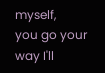myself,
you go your way I'll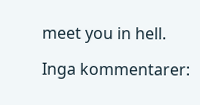meet you in hell.

Inga kommentarer: